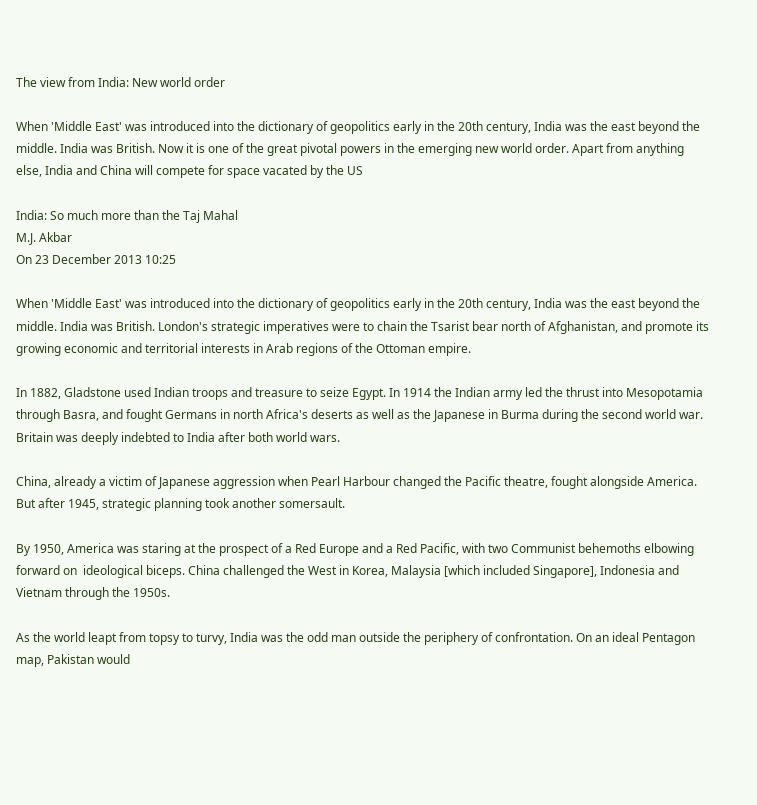The view from India: New world order

When 'Middle East' was introduced into the dictionary of geopolitics early in the 20th century, India was the east beyond the middle. India was British. Now it is one of the great pivotal powers in the emerging new world order. Apart from anything else, India and China will compete for space vacated by the US

India: So much more than the Taj Mahal
M.J. Akbar
On 23 December 2013 10:25

When 'Middle East' was introduced into the dictionary of geopolitics early in the 20th century, India was the east beyond the middle. India was British. London's strategic imperatives were to chain the Tsarist bear north of Afghanistan, and promote its growing economic and territorial interests in Arab regions of the Ottoman empire.

In 1882, Gladstone used Indian troops and treasure to seize Egypt. In 1914 the Indian army led the thrust into Mesopotamia through Basra, and fought Germans in north Africa's deserts as well as the Japanese in Burma during the second world war. Britain was deeply indebted to India after both world wars.

China, already a victim of Japanese aggression when Pearl Harbour changed the Pacific theatre, fought alongside America. But after 1945, strategic planning took another somersault.

By 1950, America was staring at the prospect of a Red Europe and a Red Pacific, with two Communist behemoths elbowing forward on  ideological biceps. China challenged the West in Korea, Malaysia [which included Singapore], Indonesia and Vietnam through the 1950s.

As the world leapt from topsy to turvy, India was the odd man outside the periphery of confrontation. On an ideal Pentagon map, Pakistan would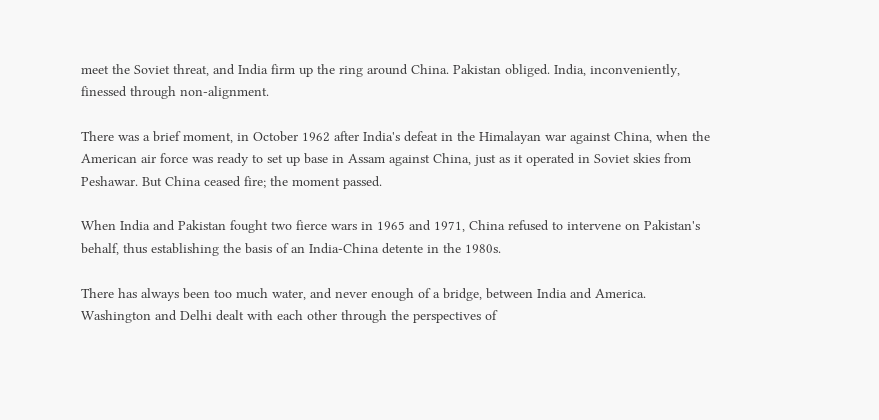meet the Soviet threat, and India firm up the ring around China. Pakistan obliged. India, inconveniently, finessed through non-alignment.

There was a brief moment, in October 1962 after India's defeat in the Himalayan war against China, when the American air force was ready to set up base in Assam against China, just as it operated in Soviet skies from Peshawar. But China ceased fire; the moment passed.

When India and Pakistan fought two fierce wars in 1965 and 1971, China refused to intervene on Pakistan's behalf, thus establishing the basis of an India-China detente in the 1980s.

There has always been too much water, and never enough of a bridge, between India and America. Washington and Delhi dealt with each other through the perspectives of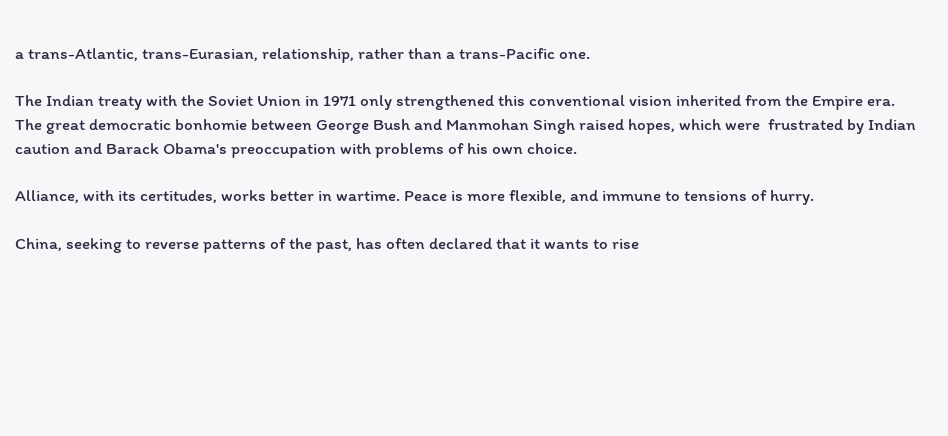a trans-Atlantic, trans-Eurasian, relationship, rather than a trans-Pacific one.

The Indian treaty with the Soviet Union in 1971 only strengthened this conventional vision inherited from the Empire era. The great democratic bonhomie between George Bush and Manmohan Singh raised hopes, which were  frustrated by Indian caution and Barack Obama's preoccupation with problems of his own choice.

Alliance, with its certitudes, works better in wartime. Peace is more flexible, and immune to tensions of hurry.

China, seeking to reverse patterns of the past, has often declared that it wants to rise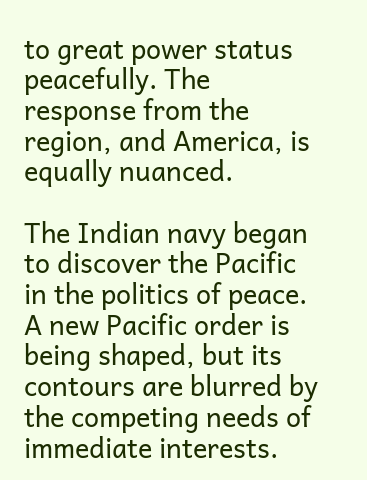to great power status peacefully. The response from the region, and America, is equally nuanced.

The Indian navy began to discover the Pacific in the politics of peace. A new Pacific order is being shaped, but its contours are blurred by the competing needs of immediate interests.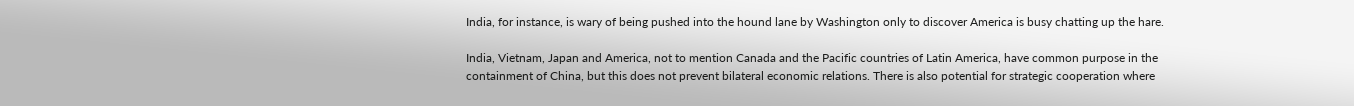India, for instance, is wary of being pushed into the hound lane by Washington only to discover America is busy chatting up the hare.

India, Vietnam, Japan and America, not to mention Canada and the Pacific countries of Latin America, have common purpose in the containment of China, but this does not prevent bilateral economic relations. There is also potential for strategic cooperation where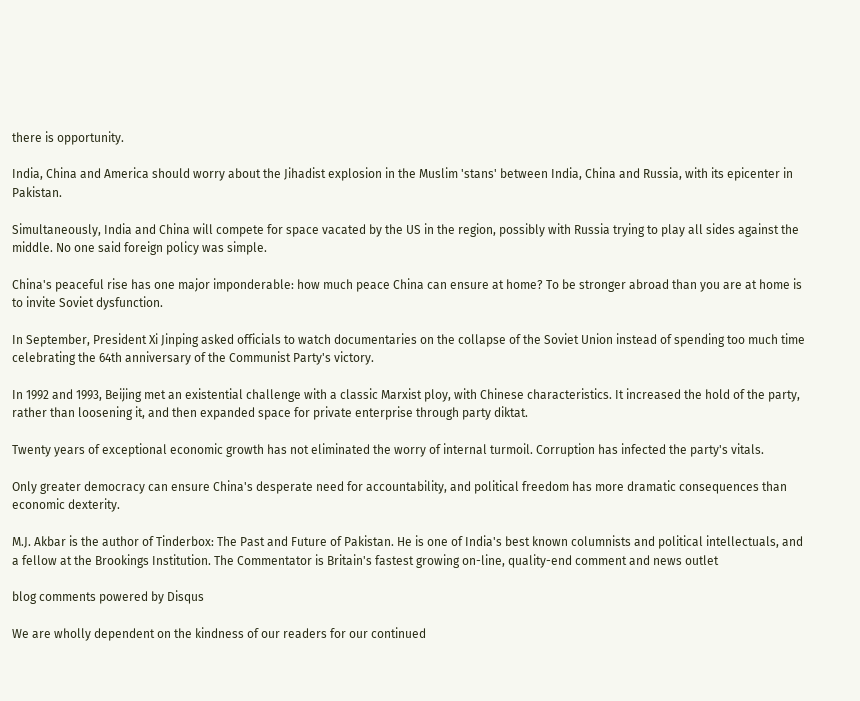there is opportunity.

India, China and America should worry about the Jihadist explosion in the Muslim 'stans' between India, China and Russia, with its epicenter in Pakistan.

Simultaneously, India and China will compete for space vacated by the US in the region, possibly with Russia trying to play all sides against the middle. No one said foreign policy was simple.

China's peaceful rise has one major imponderable: how much peace China can ensure at home? To be stronger abroad than you are at home is to invite Soviet dysfunction.

In September, President Xi Jinping asked officials to watch documentaries on the collapse of the Soviet Union instead of spending too much time celebrating the 64th anniversary of the Communist Party's victory.

In 1992 and 1993, Beijing met an existential challenge with a classic Marxist ploy, with Chinese characteristics. It increased the hold of the party, rather than loosening it, and then expanded space for private enterprise through party diktat.

Twenty years of exceptional economic growth has not eliminated the worry of internal turmoil. Corruption has infected the party's vitals.

Only greater democracy can ensure China's desperate need for accountability, and political freedom has more dramatic consequences than economic dexterity.

M.J. Akbar is the author of Tinderbox: The Past and Future of Pakistan. He is one of India's best known columnists and political intellectuals, and a fellow at the Brookings Institution. The Commentator is Britain's fastest growing on-line, quality-end comment and news outlet

blog comments powered by Disqus

We are wholly dependent on the kindness of our readers for our continued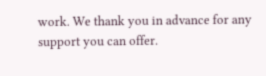work. We thank you in advance for any support you can offer.